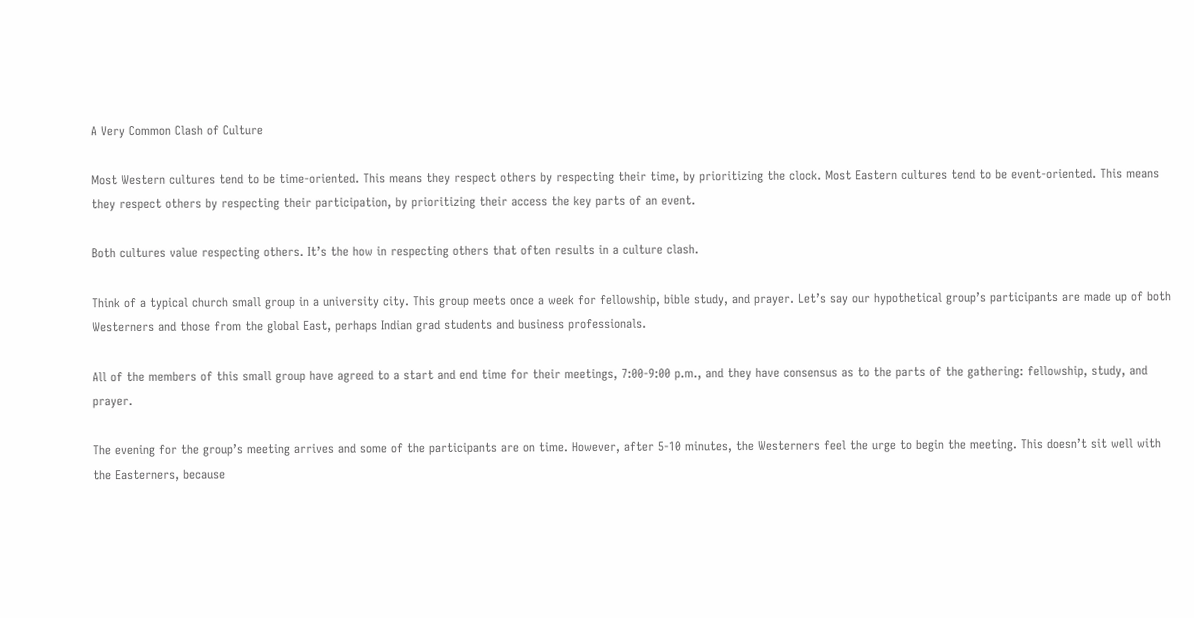A Very Common Clash of Culture

Most Western cultures tend to be time-oriented. This means they respect others by respecting their time, by prioritizing the clock. Most Eastern cultures tend to be event-oriented. This means they respect others by respecting their participation, by prioritizing their access the key parts of an event.

Both cultures value respecting others. It’s the how in respecting others that often results in a culture clash.

Think of a typical church small group in a university city. This group meets once a week for fellowship, bible study, and prayer. Let’s say our hypothetical group’s participants are made up of both Westerners and those from the global East, perhaps Indian grad students and business professionals.

All of the members of this small group have agreed to a start and end time for their meetings, 7:00-9:00 p.m., and they have consensus as to the parts of the gathering: fellowship, study, and prayer.

The evening for the group’s meeting arrives and some of the participants are on time. However, after 5-10 minutes, the Westerners feel the urge to begin the meeting. This doesn’t sit well with the Easterners, because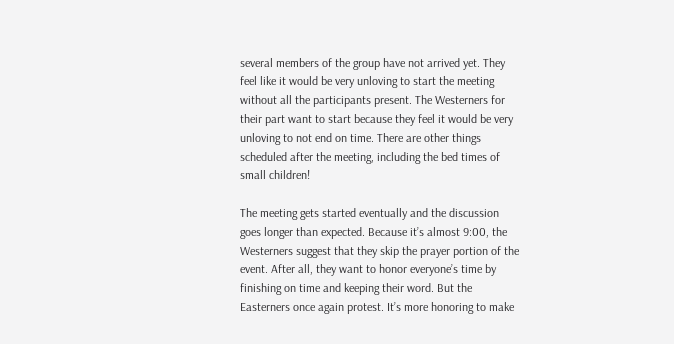several members of the group have not arrived yet. They feel like it would be very unloving to start the meeting without all the participants present. The Westerners for their part want to start because they feel it would be very unloving to not end on time. There are other things scheduled after the meeting, including the bed times of small children!

The meeting gets started eventually and the discussion goes longer than expected. Because it’s almost 9:00, the Westerners suggest that they skip the prayer portion of the event. After all, they want to honor everyone’s time by finishing on time and keeping their word. But the Easterners once again protest. It’s more honoring to make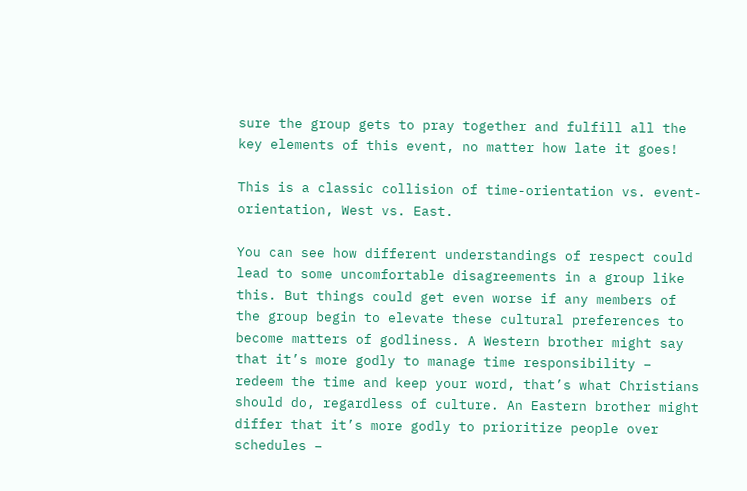sure the group gets to pray together and fulfill all the key elements of this event, no matter how late it goes!

This is a classic collision of time-orientation vs. event-orientation, West vs. East.

You can see how different understandings of respect could lead to some uncomfortable disagreements in a group like this. But things could get even worse if any members of the group begin to elevate these cultural preferences to become matters of godliness. A Western brother might say that it’s more godly to manage time responsibility – redeem the time and keep your word, that’s what Christians should do, regardless of culture. An Eastern brother might differ that it’s more godly to prioritize people over schedules –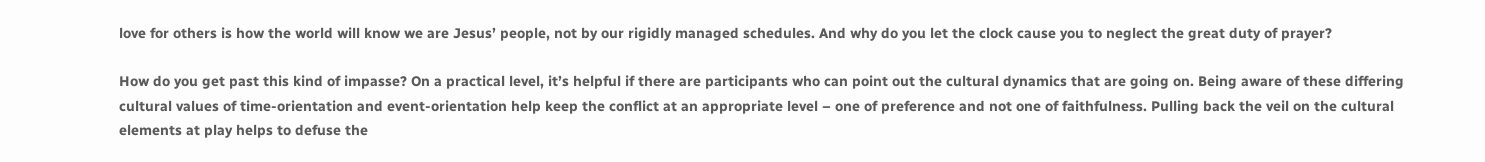love for others is how the world will know we are Jesus’ people, not by our rigidly managed schedules. And why do you let the clock cause you to neglect the great duty of prayer?

How do you get past this kind of impasse? On a practical level, it’s helpful if there are participants who can point out the cultural dynamics that are going on. Being aware of these differing cultural values of time-orientation and event-orientation help keep the conflict at an appropriate level – one of preference and not one of faithfulness. Pulling back the veil on the cultural elements at play helps to defuse the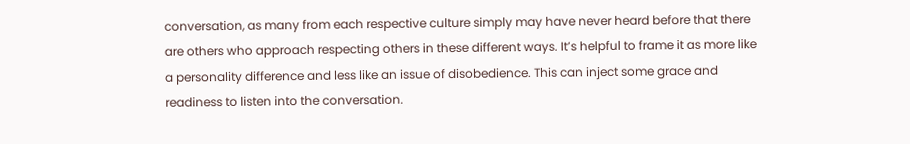conversation, as many from each respective culture simply may have never heard before that there are others who approach respecting others in these different ways. It’s helpful to frame it as more like a personality difference and less like an issue of disobedience. This can inject some grace and readiness to listen into the conversation.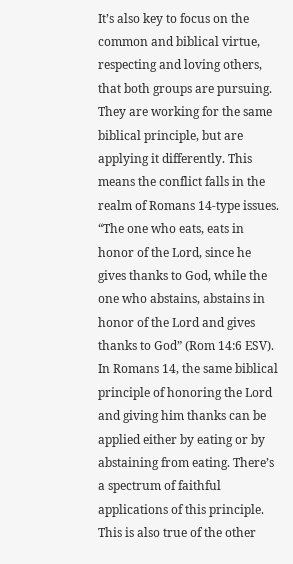It’s also key to focus on the common and biblical virtue, respecting and loving others, that both groups are pursuing. They are working for the same biblical principle, but are applying it differently. This means the conflict falls in the realm of Romans 14-type issues. “The one who eats, eats in honor of the Lord, since he gives thanks to God, while the one who abstains, abstains in honor of the Lord and gives thanks to God” (Rom 14:6 ESV). In Romans 14, the same biblical principle of honoring the Lord and giving him thanks can be applied either by eating or by abstaining from eating. There’s a spectrum of faithful applications of this principle. This is also true of the other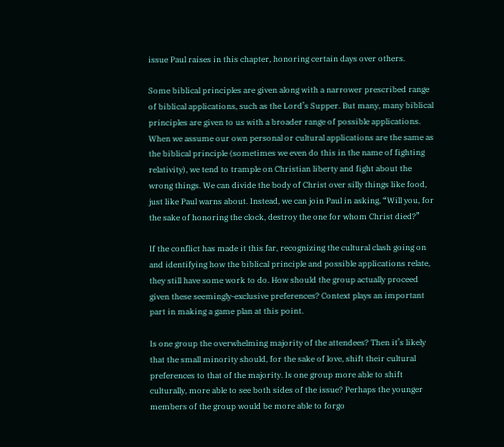issue Paul raises in this chapter, honoring certain days over others.

Some biblical principles are given along with a narrower prescribed range of biblical applications, such as the Lord’s Supper. But many, many biblical principles are given to us with a broader range of possible applications. When we assume our own personal or cultural applications are the same as the biblical principle (sometimes we even do this in the name of fighting relativity), we tend to trample on Christian liberty and fight about the wrong things. We can divide the body of Christ over silly things like food, just like Paul warns about. Instead, we can join Paul in asking, “Will you, for the sake of honoring the clock, destroy the one for whom Christ died?”

If the conflict has made it this far, recognizing the cultural clash going on and identifying how the biblical principle and possible applications relate, they still have some work to do. How should the group actually proceed given these seemingly-exclusive preferences? Context plays an important part in making a game plan at this point.

Is one group the overwhelming majority of the attendees? Then it’s likely that the small minority should, for the sake of love, shift their cultural preferences to that of the majority. Is one group more able to shift culturally, more able to see both sides of the issue? Perhaps the younger members of the group would be more able to forgo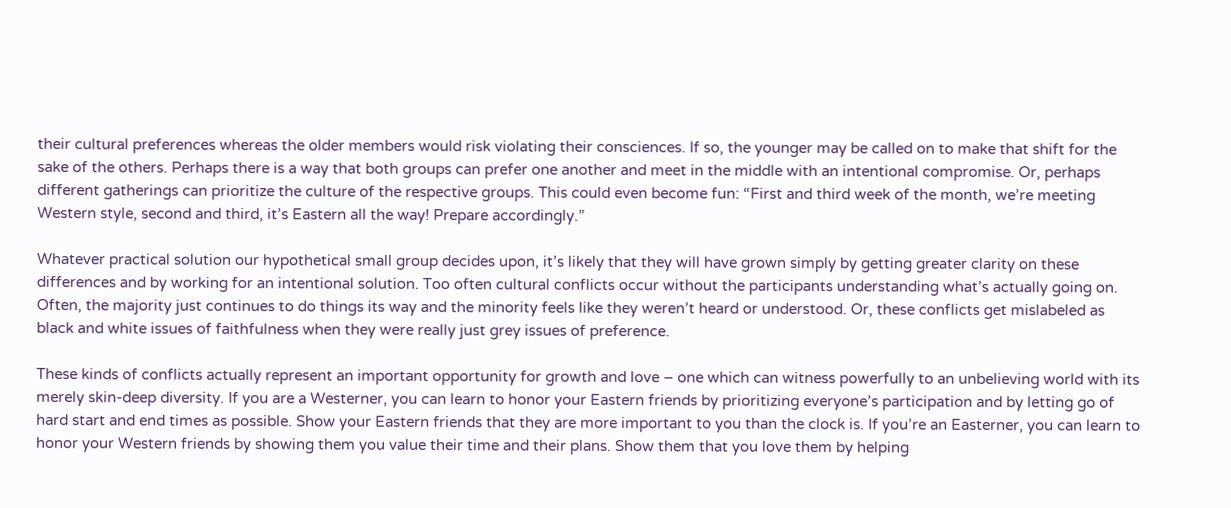their cultural preferences whereas the older members would risk violating their consciences. If so, the younger may be called on to make that shift for the sake of the others. Perhaps there is a way that both groups can prefer one another and meet in the middle with an intentional compromise. Or, perhaps different gatherings can prioritize the culture of the respective groups. This could even become fun: “First and third week of the month, we’re meeting Western style, second and third, it’s Eastern all the way! Prepare accordingly.”

Whatever practical solution our hypothetical small group decides upon, it’s likely that they will have grown simply by getting greater clarity on these differences and by working for an intentional solution. Too often cultural conflicts occur without the participants understanding what’s actually going on. Often, the majority just continues to do things its way and the minority feels like they weren’t heard or understood. Or, these conflicts get mislabeled as black and white issues of faithfulness when they were really just grey issues of preference.

These kinds of conflicts actually represent an important opportunity for growth and love – one which can witness powerfully to an unbelieving world with its merely skin-deep diversity. If you are a Westerner, you can learn to honor your Eastern friends by prioritizing everyone’s participation and by letting go of hard start and end times as possible. Show your Eastern friends that they are more important to you than the clock is. If you’re an Easterner, you can learn to honor your Western friends by showing them you value their time and their plans. Show them that you love them by helping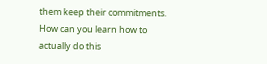them keep their commitments. How can you learn how to actually do this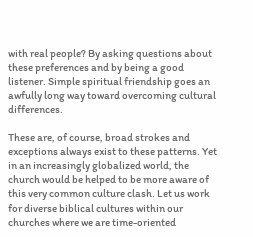with real people? By asking questions about these preferences and by being a good listener. Simple spiritual friendship goes an awfully long way toward overcoming cultural differences.

These are, of course, broad strokes and exceptions always exist to these patterns. Yet in an increasingly globalized world, the church would be helped to be more aware of this very common culture clash. Let us work for diverse biblical cultures within our churches where we are time-oriented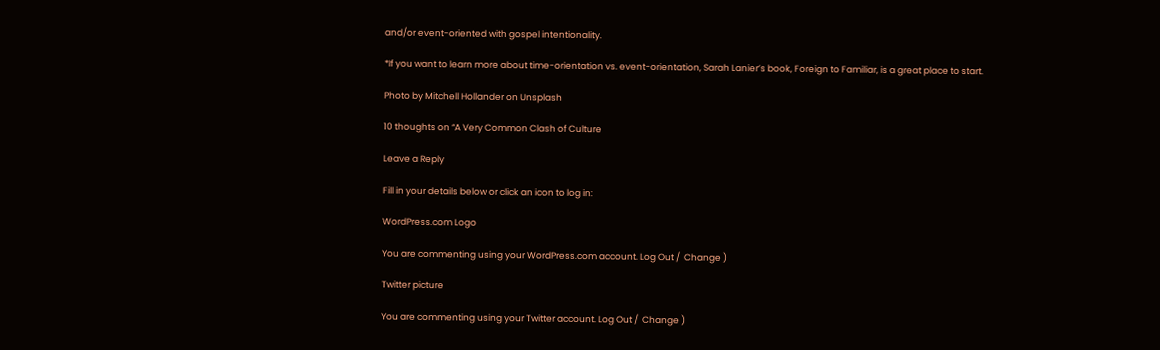and/or event-oriented with gospel intentionality.

*If you want to learn more about time-orientation vs. event-orientation, Sarah Lanier’s book, Foreign to Familiar, is a great place to start.

Photo by Mitchell Hollander on Unsplash

10 thoughts on “A Very Common Clash of Culture

Leave a Reply

Fill in your details below or click an icon to log in:

WordPress.com Logo

You are commenting using your WordPress.com account. Log Out /  Change )

Twitter picture

You are commenting using your Twitter account. Log Out /  Change )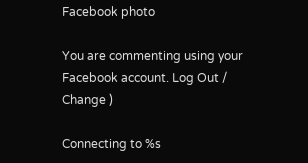Facebook photo

You are commenting using your Facebook account. Log Out /  Change )

Connecting to %s